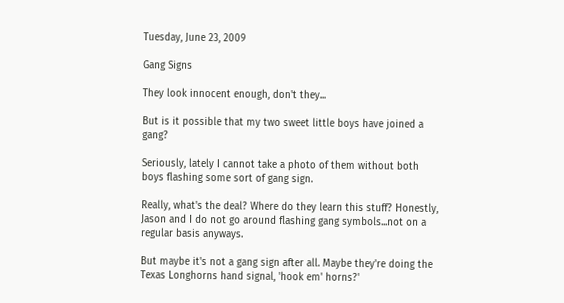Tuesday, June 23, 2009

Gang Signs

They look innocent enough, don't they...

But is it possible that my two sweet little boys have joined a gang?

Seriously, lately I cannot take a photo of them without both boys flashing some sort of gang sign.

Really, what's the deal? Where do they learn this stuff? Honestly, Jason and I do not go around flashing gang symbols...not on a regular basis anyways.

But maybe it's not a gang sign after all. Maybe they're doing the Texas Longhorns hand signal, 'hook em' horns?'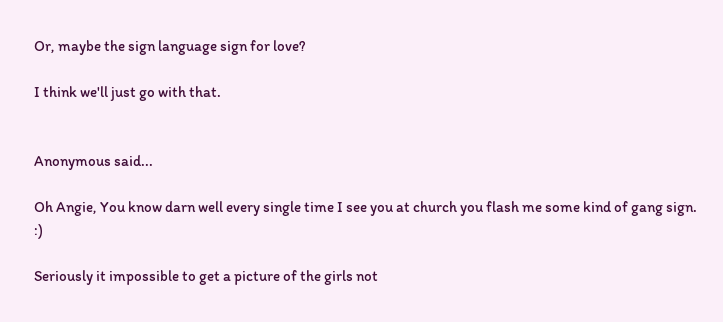Or, maybe the sign language sign for love?

I think we'll just go with that.


Anonymous said...

Oh Angie, You know darn well every single time I see you at church you flash me some kind of gang sign. :)

Seriously it impossible to get a picture of the girls not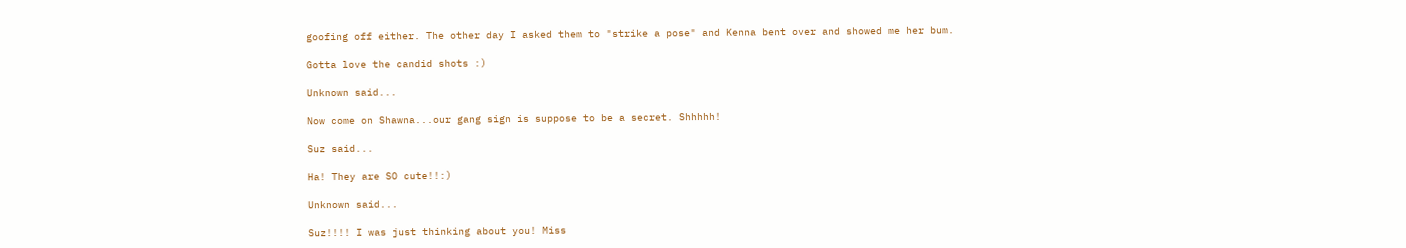goofing off either. The other day I asked them to "strike a pose" and Kenna bent over and showed me her bum.

Gotta love the candid shots :)

Unknown said...

Now come on Shawna...our gang sign is suppose to be a secret. Shhhhh!

Suz said...

Ha! They are SO cute!!:)

Unknown said...

Suz!!!! I was just thinking about you! Miss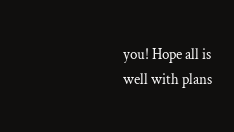you! Hope all is well with plans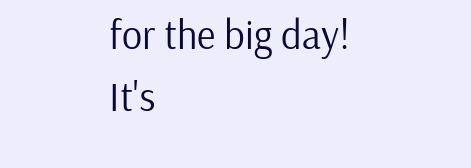for the big day! It's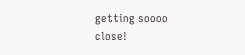getting soooo close!